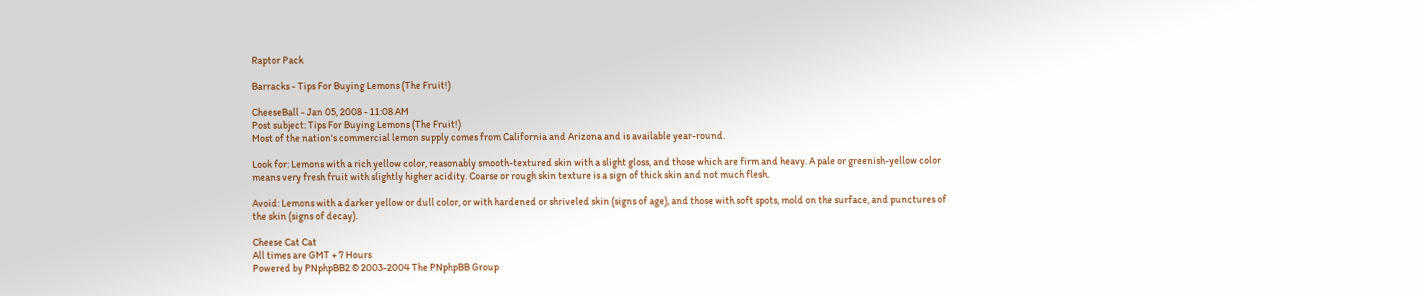Raptor Pack

Barracks - Tips For Buying Lemons (The Fruit!)

CheeseBall - Jan 05, 2008 - 11:08 AM
Post subject: Tips For Buying Lemons (The Fruit!)
Most of the nation's commercial lemon supply comes from California and Arizona and is available year-round.

Look for: Lemons with a rich yellow color, reasonably smooth-textured skin with a slight gloss, and those which are firm and heavy. A pale or greenish-yellow color means very fresh fruit with slightly higher acidity. Coarse or rough skin texture is a sign of thick skin and not much flesh.

Avoid: Lemons with a darker yellow or dull color, or with hardened or shriveled skin (signs of age), and those with soft spots, mold on the surface, and punctures of the skin (signs of decay).

Cheese Cat Cat
All times are GMT + 7 Hours
Powered by PNphpBB2 © 2003-2004 The PNphpBB Group